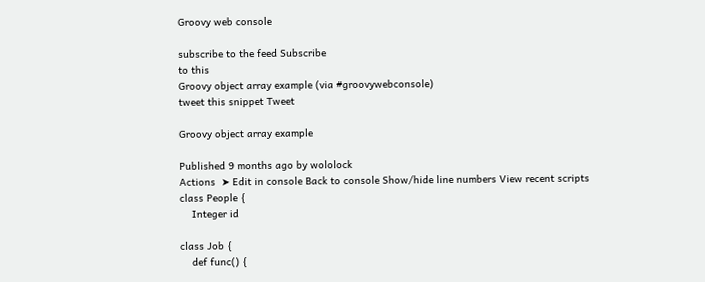Groovy web console

subscribe to the feed Subscribe
to this
Groovy object array example (via #groovywebconsole)
tweet this snippet Tweet

Groovy object array example

Published 9 months ago by wololock
Actions  ➤ Edit in console Back to console Show/hide line numbers View recent scripts
class People {
    Integer id

class Job {
    def func() {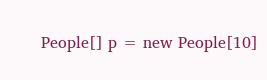People[] p = new People[10]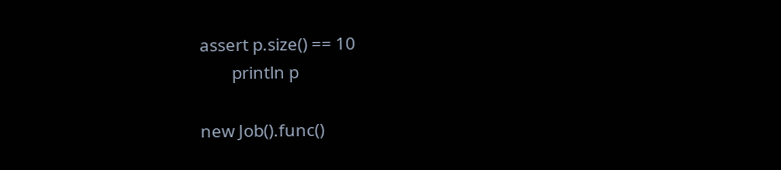assert p.size() == 10
        println p

new Job().func()